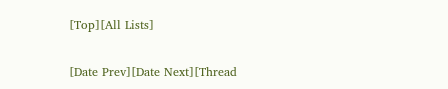[Top][All Lists]

[Date Prev][Date Next][Thread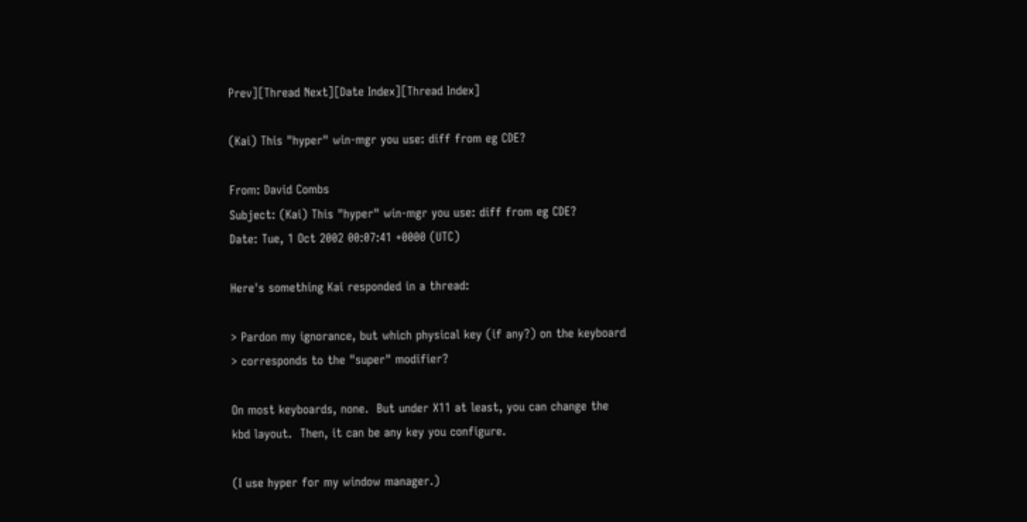Prev][Thread Next][Date Index][Thread Index]

(Kai) This "hyper" win-mgr you use: diff from eg CDE?

From: David Combs
Subject: (Kai) This "hyper" win-mgr you use: diff from eg CDE?
Date: Tue, 1 Oct 2002 00:07:41 +0000 (UTC)

Here's something Kai responded in a thread:

> Pardon my ignorance, but which physical key (if any?) on the keyboard
> corresponds to the "super" modifier?

On most keyboards, none.  But under X11 at least, you can change the
kbd layout.  Then, it can be any key you configure.

(I use hyper for my window manager.)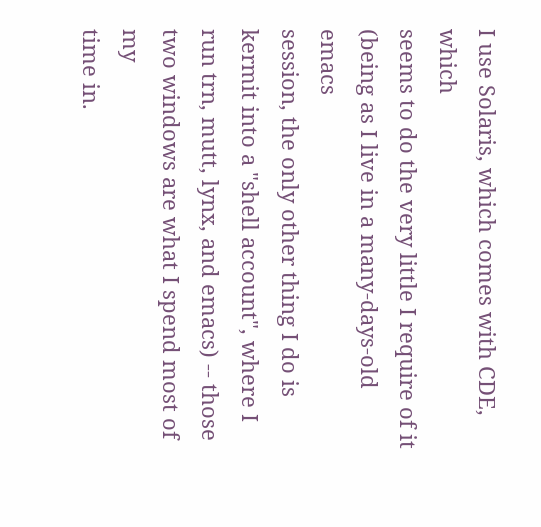I use Solaris, which comes with CDE, which
seems to do the very little I require of it
(being as I live in a many-days-old emacs
session, the only other thing I do is
kermit into a "shell account", where I
run trn, mutt, lynx, and emacs) -- those
two windows are what I spend most of my
time in.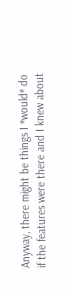Anyway, there might be things I *would* do
if the features were there and I knew about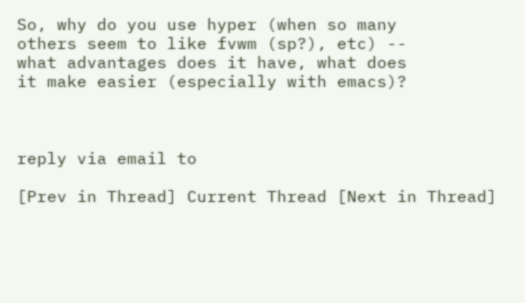So, why do you use hyper (when so many
others seem to like fvwm (sp?), etc) --
what advantages does it have, what does
it make easier (especially with emacs)?



reply via email to

[Prev in Thread] Current Thread [Next in Thread]